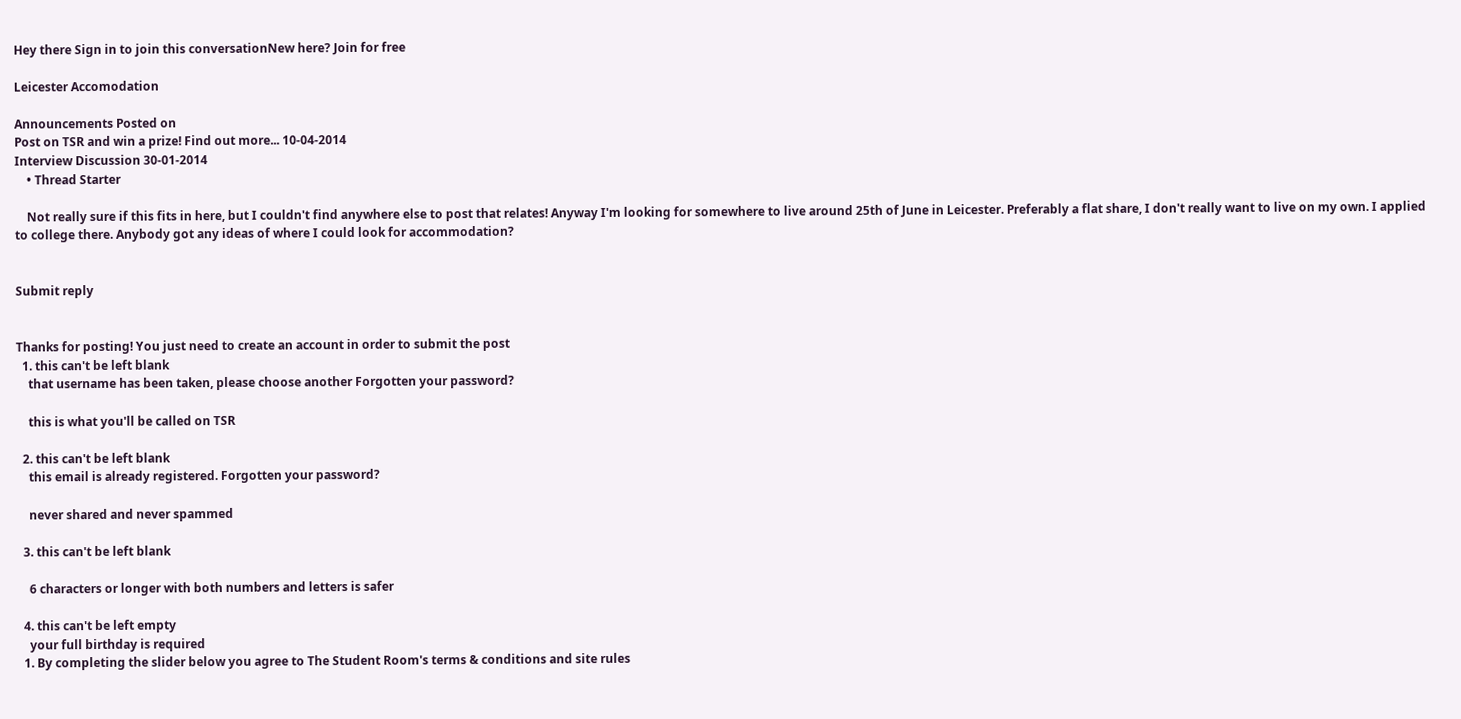Hey there Sign in to join this conversationNew here? Join for free

Leicester Accomodation

Announcements Posted on
Post on TSR and win a prize! Find out more... 10-04-2014
Interview Discussion 30-01-2014
    • Thread Starter

    Not really sure if this fits in here, but I couldn't find anywhere else to post that relates! Anyway I'm looking for somewhere to live around 25th of June in Leicester. Preferably a flat share, I don't really want to live on my own. I applied to college there. Anybody got any ideas of where I could look for accommodation?


Submit reply


Thanks for posting! You just need to create an account in order to submit the post
  1. this can't be left blank
    that username has been taken, please choose another Forgotten your password?

    this is what you'll be called on TSR

  2. this can't be left blank
    this email is already registered. Forgotten your password?

    never shared and never spammed

  3. this can't be left blank

    6 characters or longer with both numbers and letters is safer

  4. this can't be left empty
    your full birthday is required
  1. By completing the slider below you agree to The Student Room's terms & conditions and site rules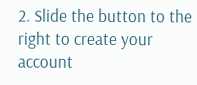2. Slide the button to the right to create your account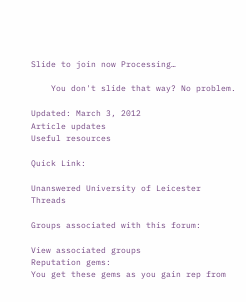Slide to join now Processing…

    You don't slide that way? No problem.

Updated: March 3, 2012
Article updates
Useful resources

Quick Link:

Unanswered University of Leicester Threads

Groups associated with this forum:

View associated groups
Reputation gems:
You get these gems as you gain rep from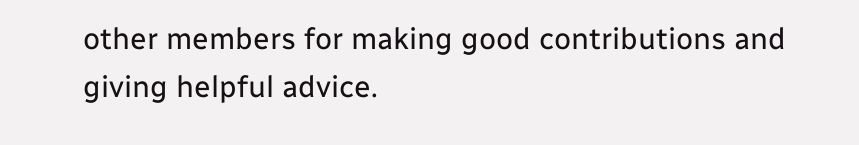other members for making good contributions and giving helpful advice.